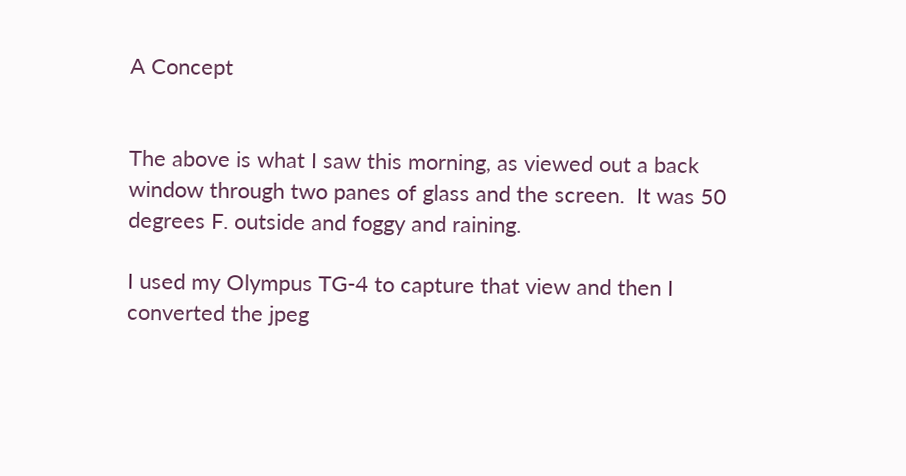A Concept


The above is what I saw this morning, as viewed out a back window through two panes of glass and the screen.  It was 50 degrees F. outside and foggy and raining.

I used my Olympus TG-4 to capture that view and then I converted the jpeg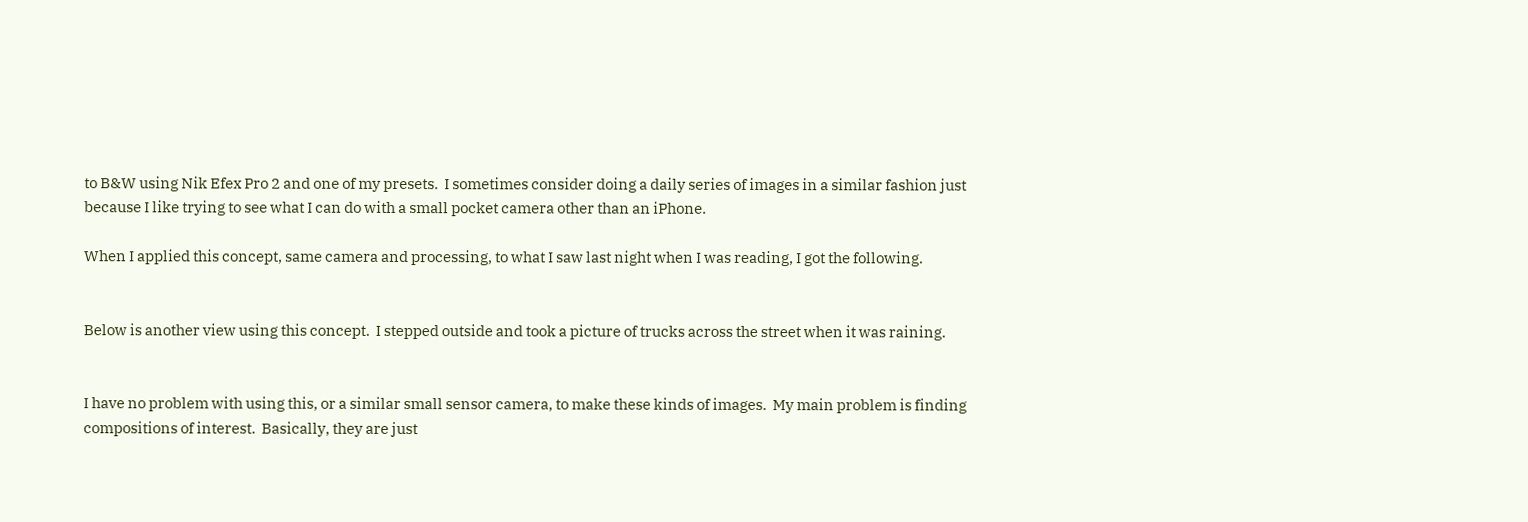to B&W using Nik Efex Pro 2 and one of my presets.  I sometimes consider doing a daily series of images in a similar fashion just because I like trying to see what I can do with a small pocket camera other than an iPhone.

When I applied this concept, same camera and processing, to what I saw last night when I was reading, I got the following.


Below is another view using this concept.  I stepped outside and took a picture of trucks across the street when it was raining.


I have no problem with using this, or a similar small sensor camera, to make these kinds of images.  My main problem is finding compositions of interest.  Basically, they are just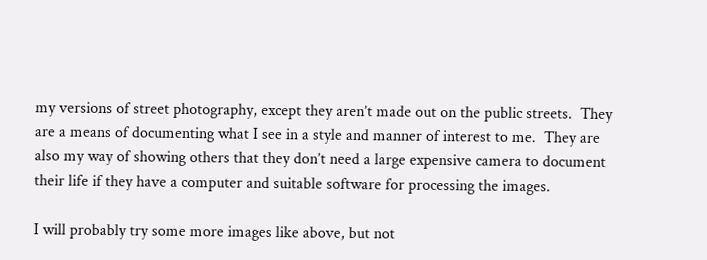my versions of street photography, except they aren’t made out on the public streets.  They are a means of documenting what I see in a style and manner of interest to me.  They are also my way of showing others that they don’t need a large expensive camera to document their life if they have a computer and suitable software for processing the images.

I will probably try some more images like above, but not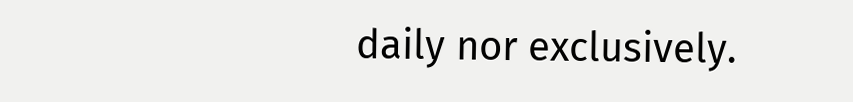daily nor exclusively.